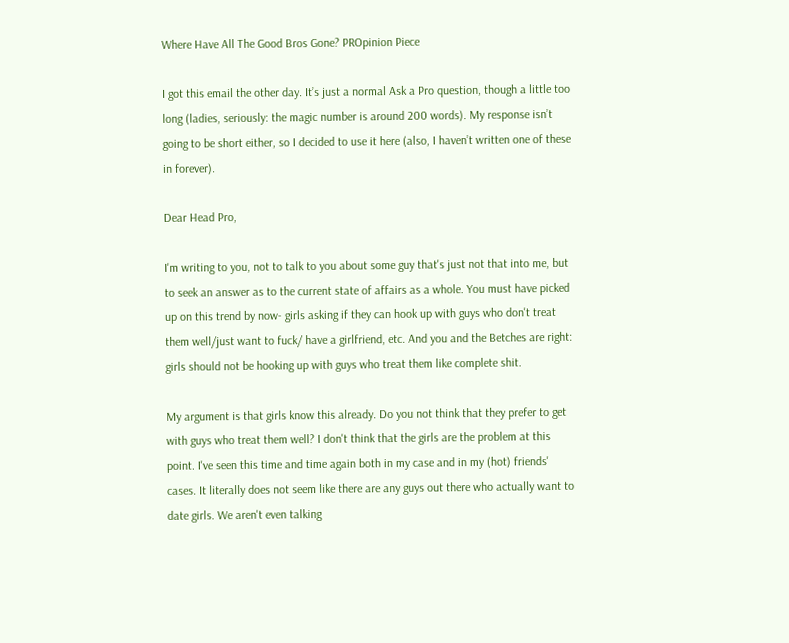Where Have All The Good Bros Gone? PROpinion Piece

I got this email the other day. It’s just a normal Ask a Pro question, though a little too long (ladies, seriously: the magic number is around 200 words). My response isn’t going to be short either, so I decided to use it here (also, I haven’t written one of these in forever).

Dear Head Pro,

I'm writing to you, not to talk to you about some guy that's just not that into me, but to seek an answer as to the current state of affairs as a whole. You must have picked up on this trend by now- girls asking if they can hook up with guys who don't treat them well/just want to fuck/ have a girlfriend, etc. And you and the Betches are right: girls should not be hooking up with guys who treat them like complete shit.

My argument is that girls know this already. Do you not think that they prefer to get with guys who treat them well? I don't think that the girls are the problem at this point. I've seen this time and time again both in my case and in my (hot) friends' cases. It literally does not seem like there are any guys out there who actually want to date girls. We aren't even talking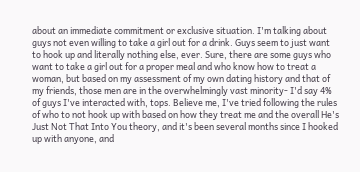about an immediate commitment or exclusive situation. I'm talking about guys not even willing to take a girl out for a drink. Guys seem to just want to hook up and literally nothing else, ever. Sure, there are some guys who want to take a girl out for a proper meal and who know how to treat a woman, but based on my assessment of my own dating history and that of my friends, those men are in the overwhelmingly vast minority- I'd say 4% of guys I've interacted with, tops. Believe me, I've tried following the rules of who to not hook up with based on how they treat me and the overall He's Just Not That Into You theory, and it's been several months since I hooked up with anyone, and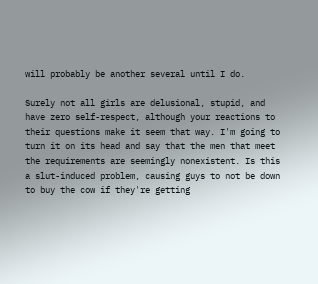will probably be another several until I do.

Surely not all girls are delusional, stupid, and have zero self-respect, although your reactions to their questions make it seem that way. I'm going to turn it on its head and say that the men that meet the requirements are seemingly nonexistent. Is this a slut-induced problem, causing guys to not be down to buy the cow if they're getting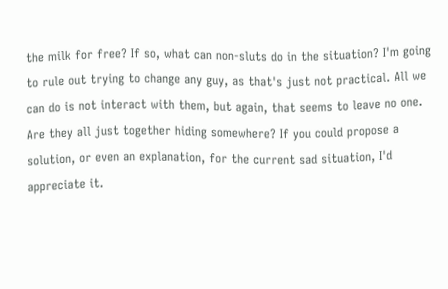the milk for free? If so, what can non-sluts do in the situation? I'm going to rule out trying to change any guy, as that's just not practical. All we can do is not interact with them, but again, that seems to leave no one. Are they all just together hiding somewhere? If you could propose a solution, or even an explanation, for the current sad situation, I'd appreciate it.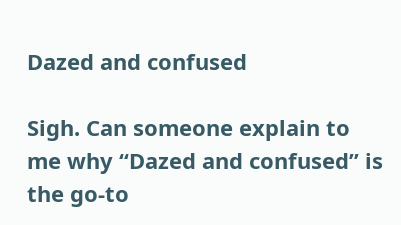Dazed and confused

Sigh. Can someone explain to me why “Dazed and confused” is the go-to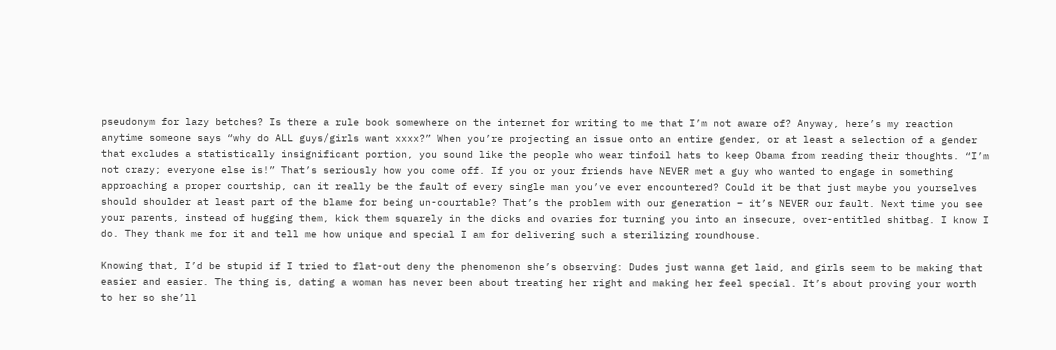pseudonym for lazy betches? Is there a rule book somewhere on the internet for writing to me that I’m not aware of? Anyway, here’s my reaction anytime someone says “why do ALL guys/girls want xxxx?” When you’re projecting an issue onto an entire gender, or at least a selection of a gender that excludes a statistically insignificant portion, you sound like the people who wear tinfoil hats to keep Obama from reading their thoughts. “I’m not crazy; everyone else is!” That’s seriously how you come off. If you or your friends have NEVER met a guy who wanted to engage in something approaching a proper courtship, can it really be the fault of every single man you’ve ever encountered? Could it be that just maybe you yourselves should shoulder at least part of the blame for being un-courtable? That’s the problem with our generation – it’s NEVER our fault. Next time you see your parents, instead of hugging them, kick them squarely in the dicks and ovaries for turning you into an insecure, over-entitled shitbag. I know I do. They thank me for it and tell me how unique and special I am for delivering such a sterilizing roundhouse.

Knowing that, I’d be stupid if I tried to flat-out deny the phenomenon she’s observing: Dudes just wanna get laid, and girls seem to be making that easier and easier. The thing is, dating a woman has never been about treating her right and making her feel special. It’s about proving your worth to her so she’ll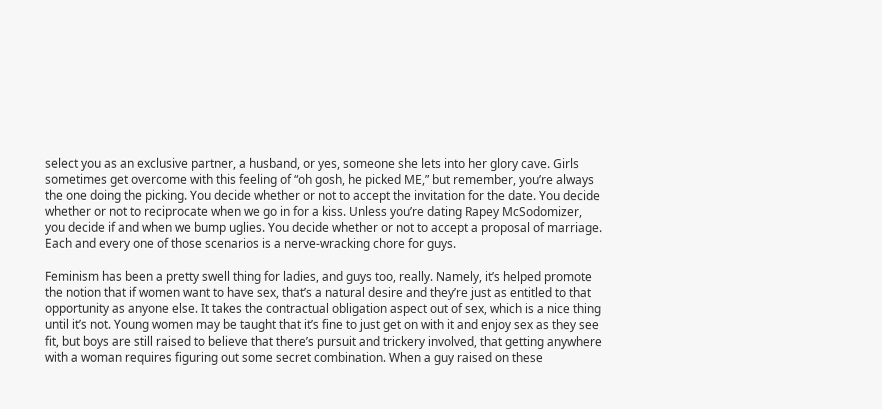select you as an exclusive partner, a husband, or yes, someone she lets into her glory cave. Girls sometimes get overcome with this feeling of “oh gosh, he picked ME,” but remember, you’re always the one doing the picking. You decide whether or not to accept the invitation for the date. You decide whether or not to reciprocate when we go in for a kiss. Unless you’re dating Rapey McSodomizer, you decide if and when we bump uglies. You decide whether or not to accept a proposal of marriage. Each and every one of those scenarios is a nerve-wracking chore for guys.

Feminism has been a pretty swell thing for ladies, and guys too, really. Namely, it’s helped promote the notion that if women want to have sex, that’s a natural desire and they’re just as entitled to that opportunity as anyone else. It takes the contractual obligation aspect out of sex, which is a nice thing until it’s not. Young women may be taught that it’s fine to just get on with it and enjoy sex as they see fit, but boys are still raised to believe that there’s pursuit and trickery involved, that getting anywhere with a woman requires figuring out some secret combination. When a guy raised on these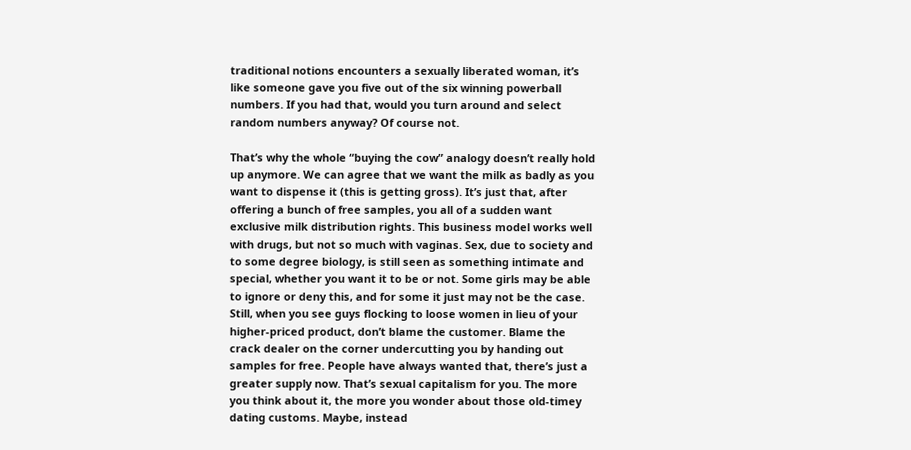traditional notions encounters a sexually liberated woman, it’s like someone gave you five out of the six winning powerball numbers. If you had that, would you turn around and select random numbers anyway? Of course not.

That’s why the whole “buying the cow” analogy doesn’t really hold up anymore. We can agree that we want the milk as badly as you want to dispense it (this is getting gross). It’s just that, after offering a bunch of free samples, you all of a sudden want exclusive milk distribution rights. This business model works well with drugs, but not so much with vaginas. Sex, due to society and to some degree biology, is still seen as something intimate and special, whether you want it to be or not. Some girls may be able to ignore or deny this, and for some it just may not be the case. Still, when you see guys flocking to loose women in lieu of your higher-priced product, don’t blame the customer. Blame the crack dealer on the corner undercutting you by handing out samples for free. People have always wanted that, there’s just a greater supply now. That’s sexual capitalism for you. The more you think about it, the more you wonder about those old-timey dating customs. Maybe, instead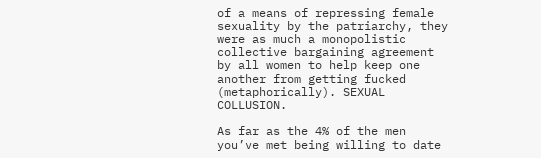of a means of repressing female sexuality by the patriarchy, they were as much a monopolistic collective bargaining agreement by all women to help keep one another from getting fucked (metaphorically). SEXUAL COLLUSION.

As far as the 4% of the men you’ve met being willing to date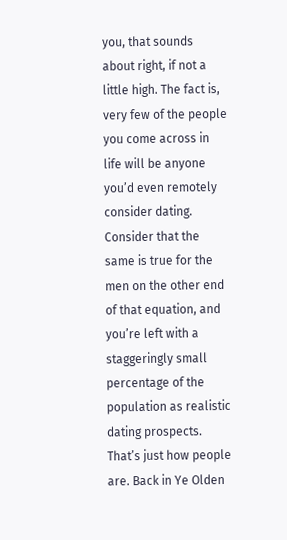you, that sounds about right, if not a little high. The fact is, very few of the people you come across in life will be anyone you’d even remotely consider dating. Consider that the same is true for the men on the other end of that equation, and you’re left with a staggeringly small percentage of the population as realistic dating prospects. That’s just how people are. Back in Ye Olden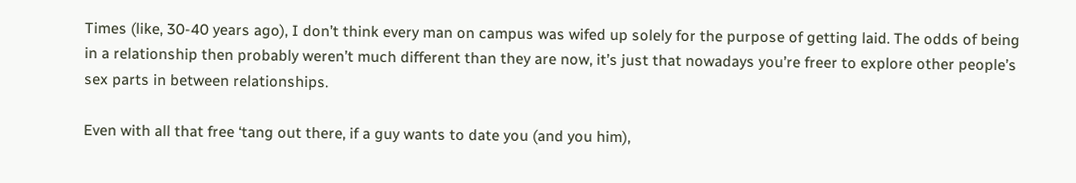Times (like, 30-40 years ago), I don’t think every man on campus was wifed up solely for the purpose of getting laid. The odds of being in a relationship then probably weren’t much different than they are now, it’s just that nowadays you’re freer to explore other people’s sex parts in between relationships.

Even with all that free ‘tang out there, if a guy wants to date you (and you him),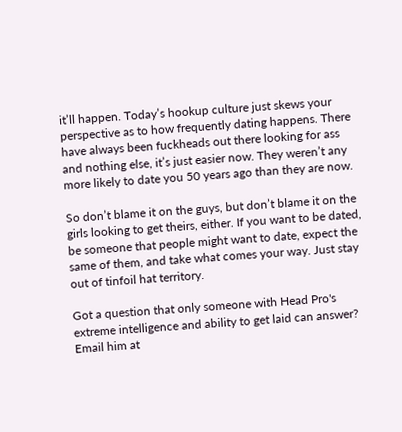it’ll happen. Today’s hookup culture just skews your perspective as to how frequently dating happens. There have always been fuckheads out there looking for ass and nothing else, it’s just easier now. They weren’t any more likely to date you 50 years ago than they are now.

So don’t blame it on the guys, but don’t blame it on the girls looking to get theirs, either. If you want to be dated, be someone that people might want to date, expect the same of them, and take what comes your way. Just stay out of tinfoil hat territory.

Got a question that only someone with Head Pro's extreme intelligence and ability to get laid can answer? Email him at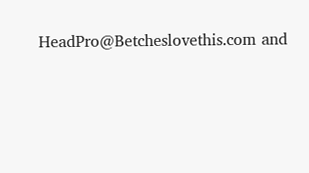HeadPro@Betcheslovethis.com and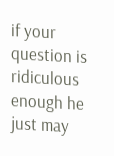if your question is ridiculous enough he just may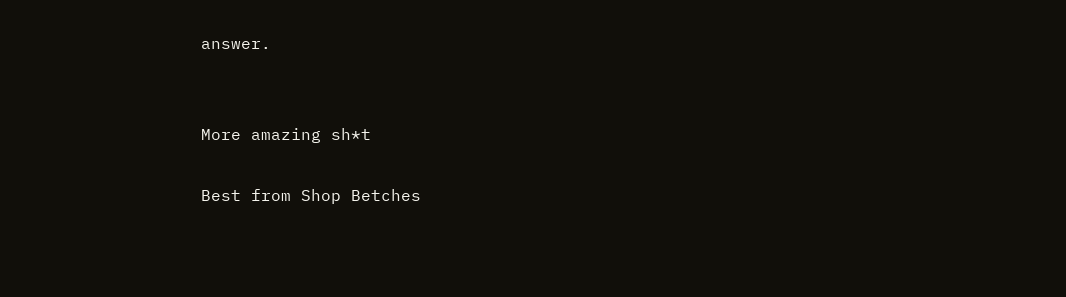answer.


More amazing sh*t

Best from Shop Betches